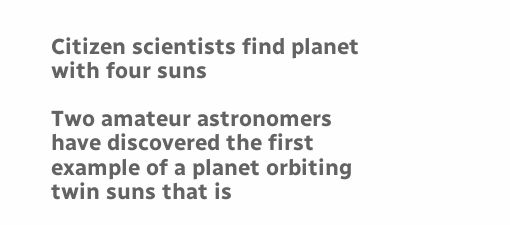Citizen scientists find planet with four suns

Two amateur astronomers have discovered the first example of a planet orbiting twin suns that is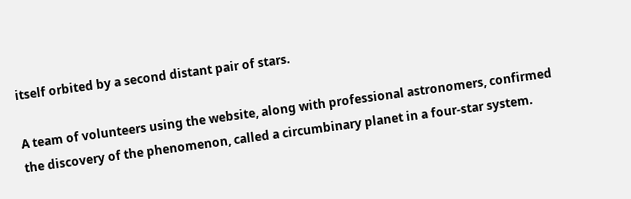itself orbited by a second distant pair of stars.

A team of volunteers using the website, along with professional astronomers, confirmed the discovery of the phenomenon, called a circumbinary planet in a four-star system.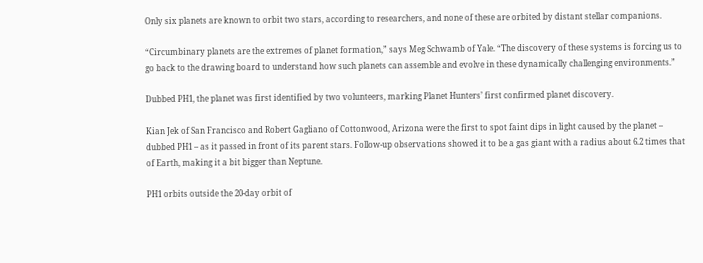Only six planets are known to orbit two stars, according to researchers, and none of these are orbited by distant stellar companions.

“Circumbinary planets are the extremes of planet formation,” says Meg Schwamb of Yale. “The discovery of these systems is forcing us to go back to the drawing board to understand how such planets can assemble and evolve in these dynamically challenging environments.”

Dubbed PH1, the planet was first identified by two volunteers, marking Planet Hunters’ first confirmed planet discovery.

Kian Jek of San Francisco and Robert Gagliano of Cottonwood, Arizona were the first to spot faint dips in light caused by the planet – dubbed PH1 – as it passed in front of its parent stars. Follow-up observations showed it to be a gas giant with a radius about 6.2 times that of Earth, making it a bit bigger than Neptune.

PH1 orbits outside the 20-day orbit of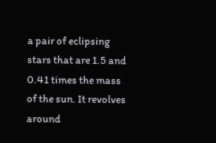a pair of eclipsing stars that are 1.5 and 0.41 times the mass of the sun. It revolves around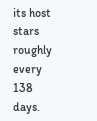its host stars roughly every 138 days.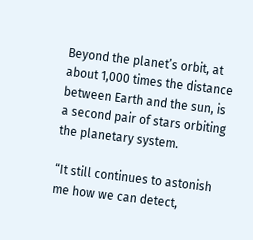Beyond the planet’s orbit, at about 1,000 times the distance between Earth and the sun, is a second pair of stars orbiting the planetary system.

“It still continues to astonish me how we can detect,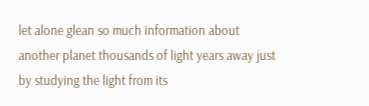let alone glean so much information about another planet thousands of light years away just by studying the light from its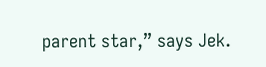parent star,” says Jek.